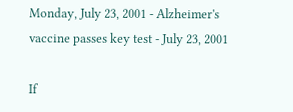Monday, July 23, 2001 - Alzheimer's vaccine passes key test - July 23, 2001

If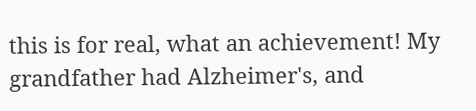this is for real, what an achievement! My grandfather had Alzheimer's, and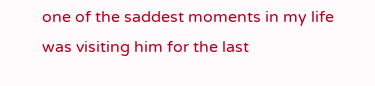one of the saddest moments in my life was visiting him for the last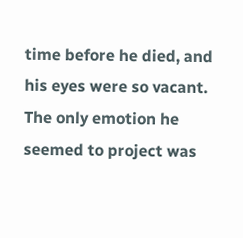time before he died, and his eyes were so vacant. The only emotion he seemed to project was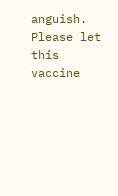anguish. Please let this vaccine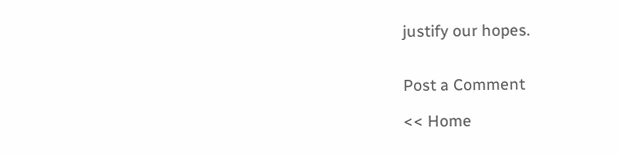justify our hopes.


Post a Comment

<< Home